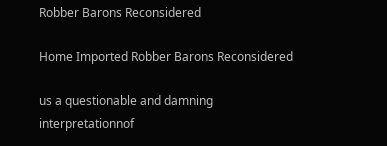Robber Barons Reconsidered

Home Imported Robber Barons Reconsidered

us a questionable and damning interpretationnof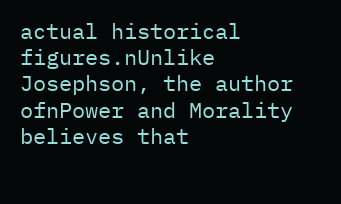actual historical figures.nUnlike Josephson, the author ofnPower and Morality believes that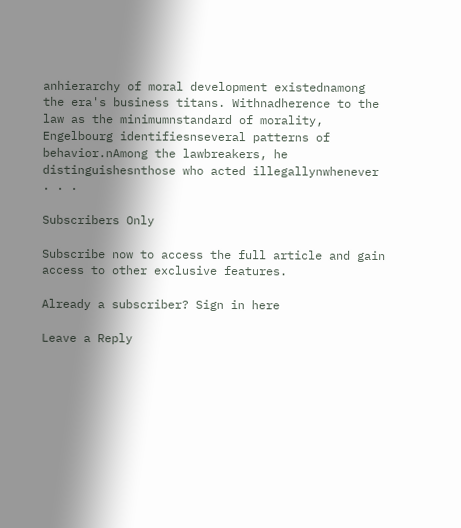anhierarchy of moral development existednamong the era's business titans. Withnadherence to the law as the minimumnstandard of morality, Engelbourg identifiesnseveral patterns of behavior.nAmong the lawbreakers, he distinguishesnthose who acted illegallynwhenever . . .

Subscribers Only

Subscribe now to access the full article and gain access to other exclusive features.

Already a subscriber? Sign in here

Leave a Reply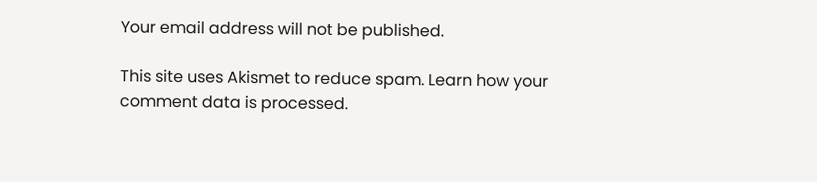Your email address will not be published.

This site uses Akismet to reduce spam. Learn how your comment data is processed.